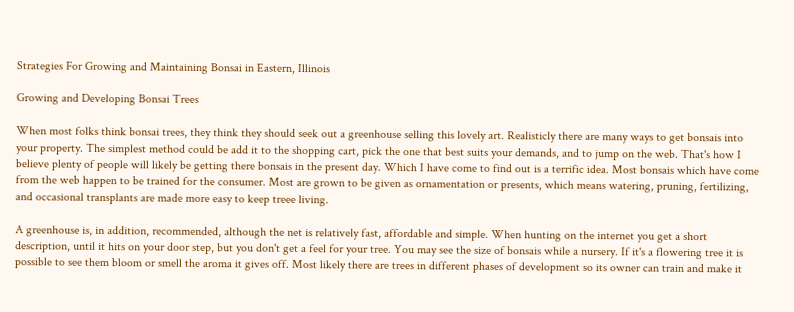Strategies For Growing and Maintaining Bonsai in Eastern, Illinois

Growing and Developing Bonsai Trees

When most folks think bonsai trees, they think they should seek out a greenhouse selling this lovely art. Realisticly there are many ways to get bonsais into your property. The simplest method could be add it to the shopping cart, pick the one that best suits your demands, and to jump on the web. That's how I believe plenty of people will likely be getting there bonsais in the present day. Which I have come to find out is a terrific idea. Most bonsais which have come from the web happen to be trained for the consumer. Most are grown to be given as ornamentation or presents, which means watering, pruning, fertilizing, and occasional transplants are made more easy to keep treee living.

A greenhouse is, in addition, recommended, although the net is relatively fast, affordable and simple. When hunting on the internet you get a short description, until it hits on your door step, but you don't get a feel for your tree. You may see the size of bonsais while a nursery. If it's a flowering tree it is possible to see them bloom or smell the aroma it gives off. Most likely there are trees in different phases of development so its owner can train and make it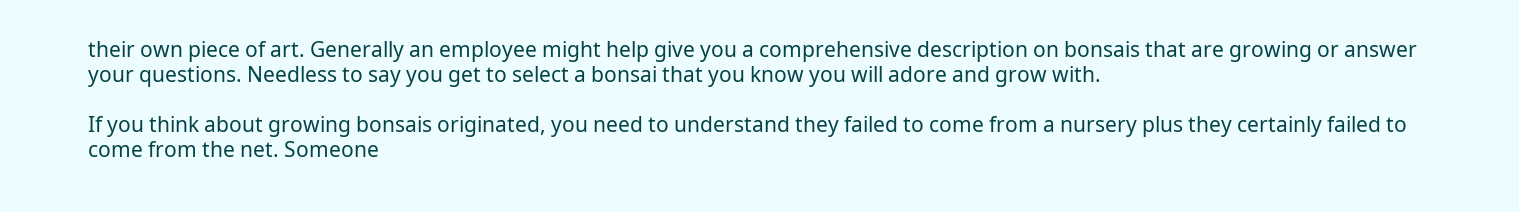their own piece of art. Generally an employee might help give you a comprehensive description on bonsais that are growing or answer your questions. Needless to say you get to select a bonsai that you know you will adore and grow with.

If you think about growing bonsais originated, you need to understand they failed to come from a nursery plus they certainly failed to come from the net. Someone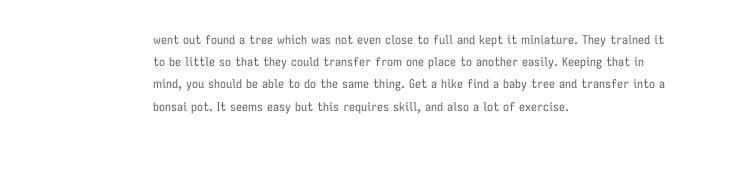went out found a tree which was not even close to full and kept it miniature. They trained it to be little so that they could transfer from one place to another easily. Keeping that in mind, you should be able to do the same thing. Get a hike find a baby tree and transfer into a bonsai pot. It seems easy but this requires skill, and also a lot of exercise.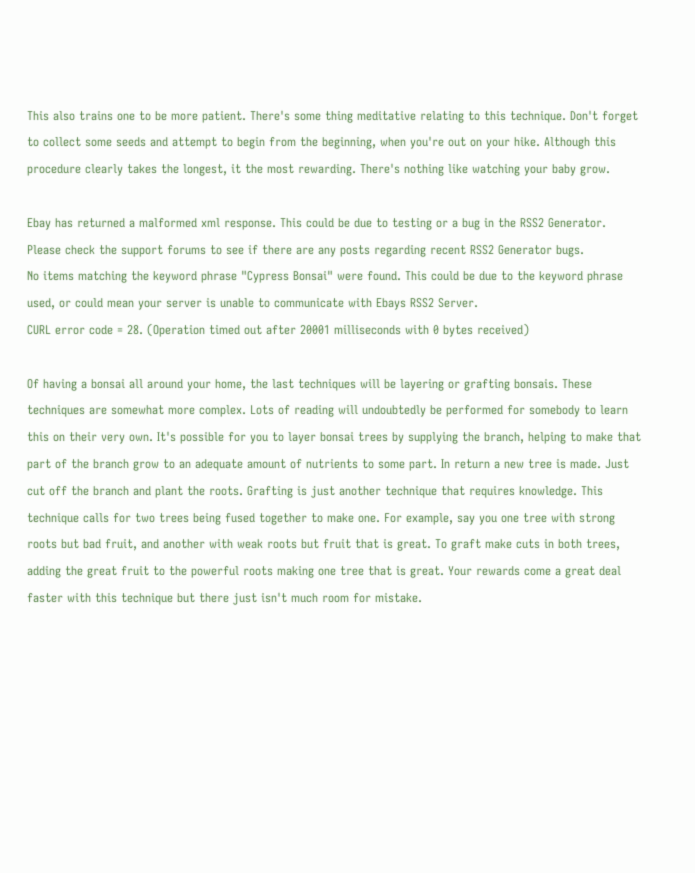This also trains one to be more patient. There's some thing meditative relating to this technique. Don't forget to collect some seeds and attempt to begin from the beginning, when you're out on your hike. Although this procedure clearly takes the longest, it the most rewarding. There's nothing like watching your baby grow.

Ebay has returned a malformed xml response. This could be due to testing or a bug in the RSS2 Generator. Please check the support forums to see if there are any posts regarding recent RSS2 Generator bugs.
No items matching the keyword phrase "Cypress Bonsai" were found. This could be due to the keyword phrase used, or could mean your server is unable to communicate with Ebays RSS2 Server.
CURL error code = 28. (Operation timed out after 20001 milliseconds with 0 bytes received)

Of having a bonsai all around your home, the last techniques will be layering or grafting bonsais. These techniques are somewhat more complex. Lots of reading will undoubtedly be performed for somebody to learn this on their very own. It's possible for you to layer bonsai trees by supplying the branch, helping to make that part of the branch grow to an adequate amount of nutrients to some part. In return a new tree is made. Just cut off the branch and plant the roots. Grafting is just another technique that requires knowledge. This technique calls for two trees being fused together to make one. For example, say you one tree with strong roots but bad fruit, and another with weak roots but fruit that is great. To graft make cuts in both trees, adding the great fruit to the powerful roots making one tree that is great. Your rewards come a great deal faster with this technique but there just isn't much room for mistake.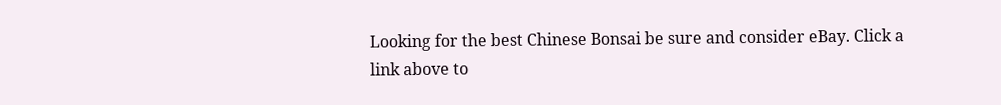Looking for the best Chinese Bonsai be sure and consider eBay. Click a link above to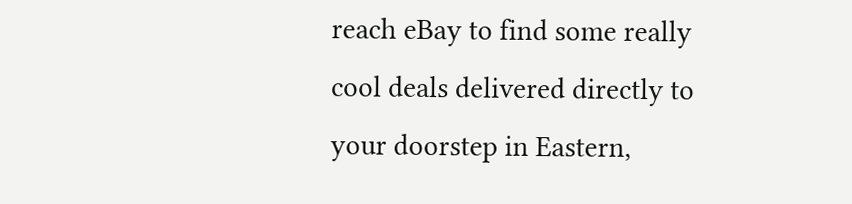reach eBay to find some really cool deals delivered directly to your doorstep in Eastern,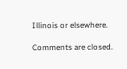Illinois or elsewhere.

Comments are closed.